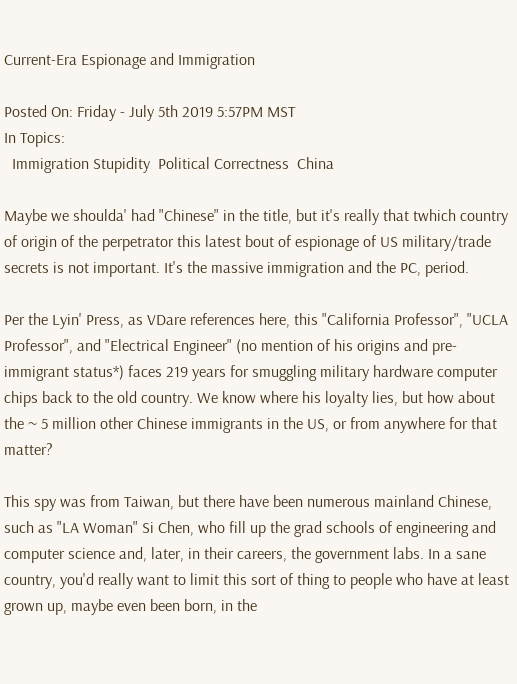Current-Era Espionage and Immigration

Posted On: Friday - July 5th 2019 5:57PM MST
In Topics:
  Immigration Stupidity  Political Correctness  China

Maybe we shoulda' had "Chinese" in the title, but it's really that twhich country of origin of the perpetrator this latest bout of espionage of US military/trade secrets is not important. It's the massive immigration and the PC, period.

Per the Lyin' Press, as VDare references here, this "California Professor", "UCLA Professor", and "Electrical Engineer" (no mention of his origins and pre-immigrant status*) faces 219 years for smuggling military hardware computer chips back to the old country. We know where his loyalty lies, but how about the ~ 5 million other Chinese immigrants in the US, or from anywhere for that matter?

This spy was from Taiwan, but there have been numerous mainland Chinese, such as "LA Woman" Si Chen, who fill up the grad schools of engineering and computer science and, later, in their careers, the government labs. In a sane country, you'd really want to limit this sort of thing to people who have at least grown up, maybe even been born, in the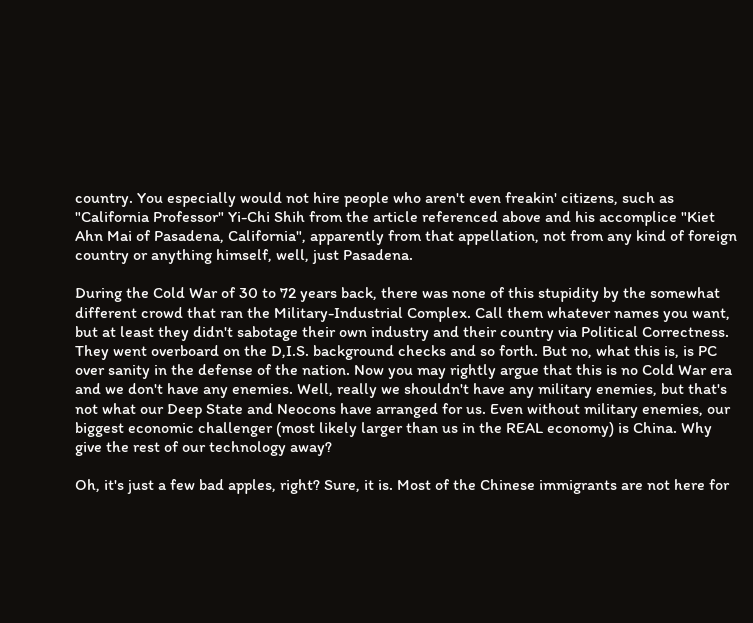country. You especially would not hire people who aren't even freakin' citizens, such as "California Professor" Yi-Chi Shih from the article referenced above and his accomplice "Kiet Ahn Mai of Pasadena, California", apparently from that appellation, not from any kind of foreign country or anything himself, well, just Pasadena.

During the Cold War of 30 to 72 years back, there was none of this stupidity by the somewhat different crowd that ran the Military-Industrial Complex. Call them whatever names you want, but at least they didn't sabotage their own industry and their country via Political Correctness. They went overboard on the D,I.S. background checks and so forth. But no, what this is, is PC over sanity in the defense of the nation. Now you may rightly argue that this is no Cold War era and we don't have any enemies. Well, really we shouldn't have any military enemies, but that's not what our Deep State and Neocons have arranged for us. Even without military enemies, our biggest economic challenger (most likely larger than us in the REAL economy) is China. Why give the rest of our technology away?

Oh, it's just a few bad apples, right? Sure, it is. Most of the Chinese immigrants are not here for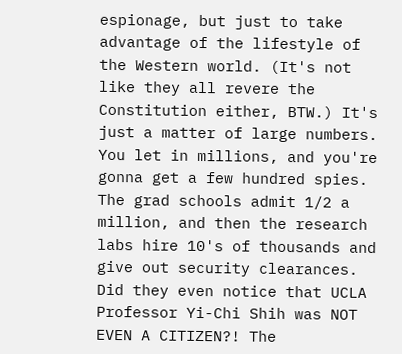espionage, but just to take advantage of the lifestyle of the Western world. (It's not like they all revere the Constitution either, BTW.) It's just a matter of large numbers. You let in millions, and you're gonna get a few hundred spies. The grad schools admit 1/2 a million, and then the research labs hire 10's of thousands and give out security clearances. Did they even notice that UCLA Professor Yi-Chi Shih was NOT EVEN A CITIZEN?! The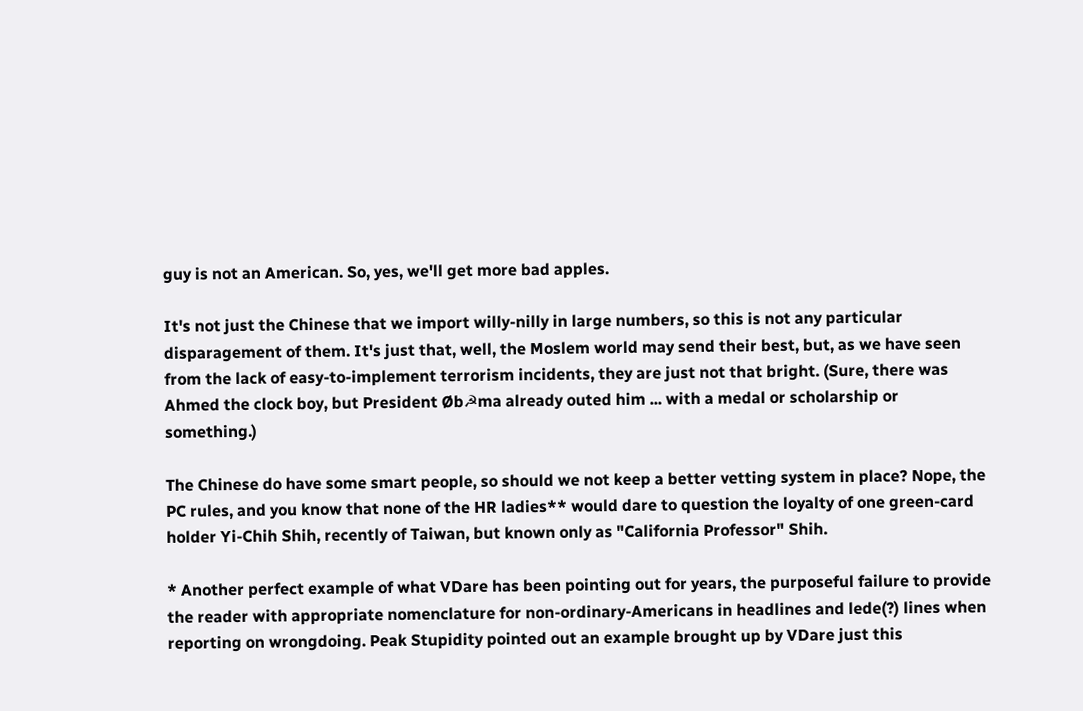guy is not an American. So, yes, we'll get more bad apples.

It's not just the Chinese that we import willy-nilly in large numbers, so this is not any particular disparagement of them. It's just that, well, the Moslem world may send their best, but, as we have seen from the lack of easy-to-implement terrorism incidents, they are just not that bright. (Sure, there was Ahmed the clock boy, but President Øb☭ma already outed him ... with a medal or scholarship or something.)

The Chinese do have some smart people, so should we not keep a better vetting system in place? Nope, the PC rules, and you know that none of the HR ladies** would dare to question the loyalty of one green-card holder Yi-Chih Shih, recently of Taiwan, but known only as "California Professor" Shih.

* Another perfect example of what VDare has been pointing out for years, the purposeful failure to provide the reader with appropriate nomenclature for non-ordinary-Americans in headlines and lede(?) lines when reporting on wrongdoing. Peak Stupidity pointed out an example brought up by VDare just this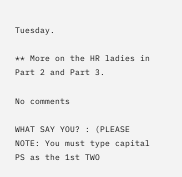Tuesday.

** More on the HR ladies in Part 2 and Part 3.

No comments

WHAT SAY YOU? : (PLEASE NOTE: You must type capital PS as the 1st TWO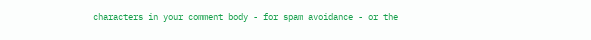characters in your comment body - for spam avoidance - or the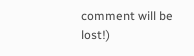comment will be lost!)